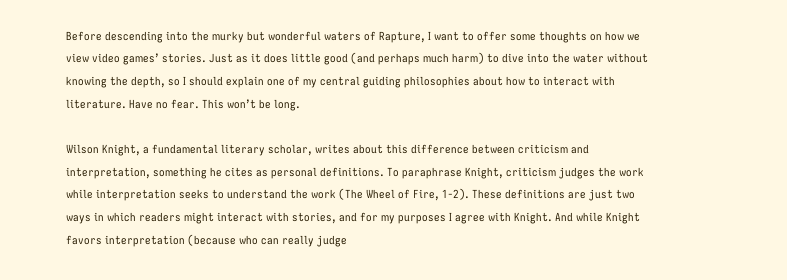Before descending into the murky but wonderful waters of Rapture, I want to offer some thoughts on how we view video games’ stories. Just as it does little good (and perhaps much harm) to dive into the water without knowing the depth, so I should explain one of my central guiding philosophies about how to interact with literature. Have no fear. This won’t be long.

Wilson Knight, a fundamental literary scholar, writes about this difference between criticism and interpretation, something he cites as personal definitions. To paraphrase Knight, criticism judges the work while interpretation seeks to understand the work (The Wheel of Fire, 1-2). These definitions are just two ways in which readers might interact with stories, and for my purposes I agree with Knight. And while Knight favors interpretation (because who can really judge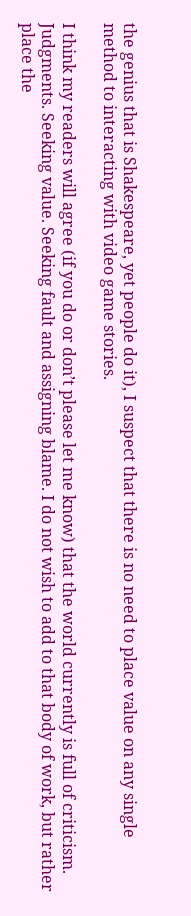the genius that is Shakespeare, yet people do it), I suspect that there is no need to place value on any single method to interacting with video game stories.

I think my readers will agree (if you do or don’t please let me know) that the world currently is full of criticism. Judgments. Seeking value. Seeking fault and assigning blame. I do not wish to add to that body of work, but rather place the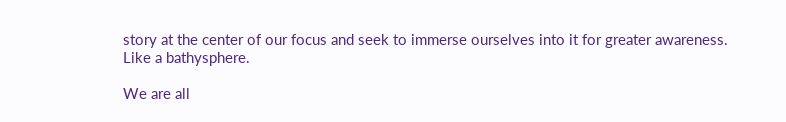story at the center of our focus and seek to immerse ourselves into it for greater awareness. Like a bathysphere.

We are all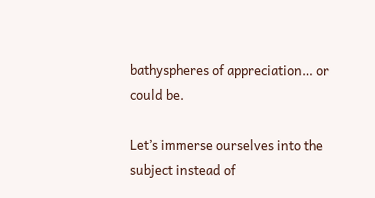bathyspheres of appreciation… or could be.

Let’s immerse ourselves into the subject instead of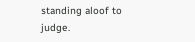standing aloof to judge.